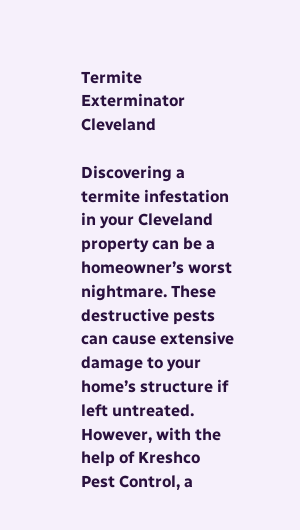Termite Exterminator Cleveland

Discovering a termite infestation in your Cleveland property can be a homeowner’s worst nightmare. These destructive pests can cause extensive damage to your home’s structure if left untreated. However, with the help of Kreshco Pest Control, a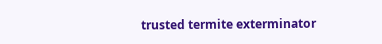trusted termite exterminator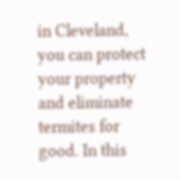in Cleveland, you can protect your property and eliminate termites for good. In this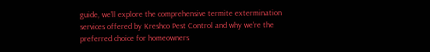guide, we’ll explore the comprehensive termite extermination services offered by Kreshco Pest Control and why we’re the preferred choice for homeowners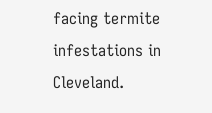facing termite infestations in Cleveland.